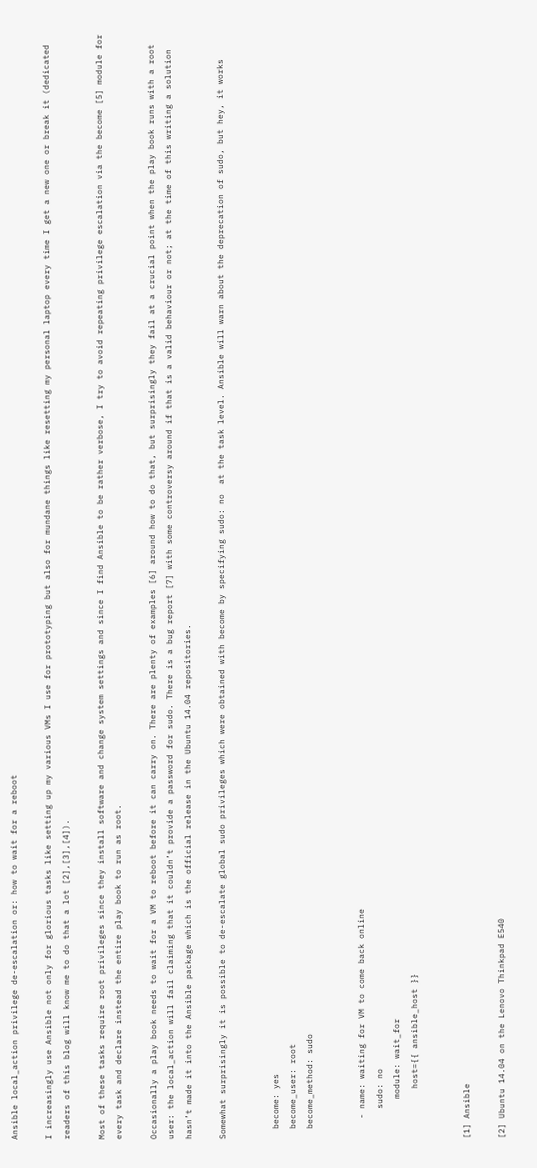Ansible local_action privilege de-escalation or: how to wait for a reboot

I increasingly use Ansible not only for glorious tasks like setting up my various VMs I use for prototyping but also for mundane things like resetting my personal laptop every time I get a new one or break it (dedicated readers of this blog will know me to do that a lot [2],[3],[4]).

Most of these tasks require root privileges since they install software and change system settings and since I find Ansible to be rather verbose, I try to avoid repeating privilege escalation via the become [5] module for every task and declare instead the entire play book to run as root.

Occasionally a play book needs to wait for a VM to reboot before it can carry on. There are plenty of examples [6] around how to do that, but surprisingly they fail at a crucial point when the play book runs with a root user: the local_action will fail claiming that it couldn’t provide a password for sudo. There is a bug report [7] with some controversy around if that is a valid behaviour or not; at the time of this writing a solution hasn’t made it into the Ansible package which is the official release in the Ubuntu 14.04 repositories.

Somewhat surprisingly it is possible to de-escalate global sudo privileges which were obtained with become by specifying sudo: no  at the task level. Ansible will warn about the deprecation of sudo, but hey, it works


  become: yes
  become_user: root
  become_method: sudo


    - name: waiting for VM to come back online
      sudo: no
        module: wait_for
          host={{ ansible_host }}


[1] Ansible

[2] Ubuntu 14.04 on the Lenovo Thinkpad E540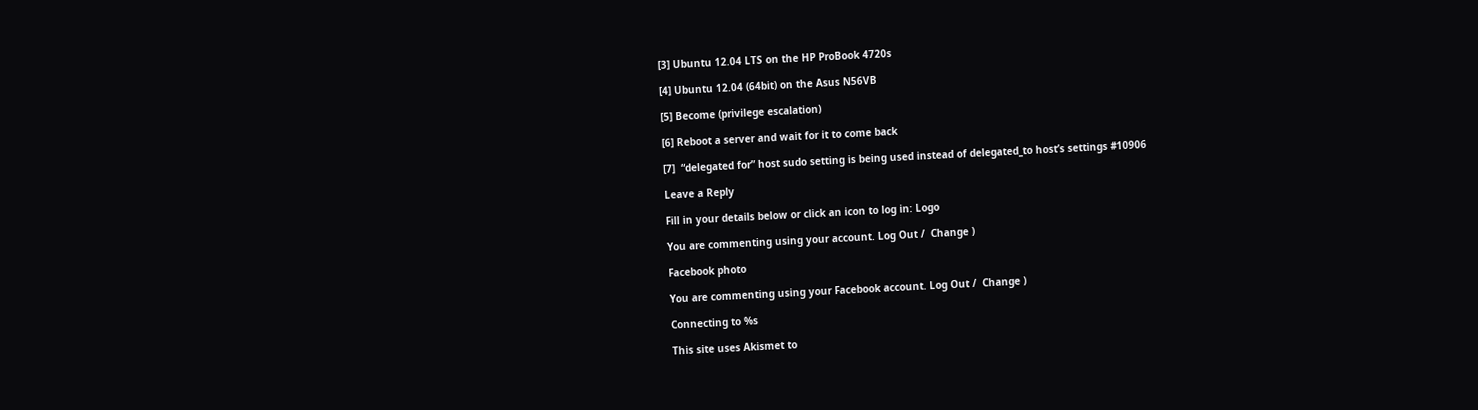[3] Ubuntu 12.04 LTS on the HP ProBook 4720s

[4] Ubuntu 12.04 (64bit) on the Asus N56VB

[5] Become (privilege escalation)

[6] Reboot a server and wait for it to come back

[7]  “delegated for” host sudo setting is being used instead of delegated_to host’s settings #10906

Leave a Reply

Fill in your details below or click an icon to log in: Logo

You are commenting using your account. Log Out /  Change )

Facebook photo

You are commenting using your Facebook account. Log Out /  Change )

Connecting to %s

This site uses Akismet to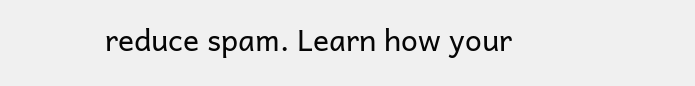reduce spam. Learn how your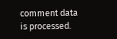comment data is processed.